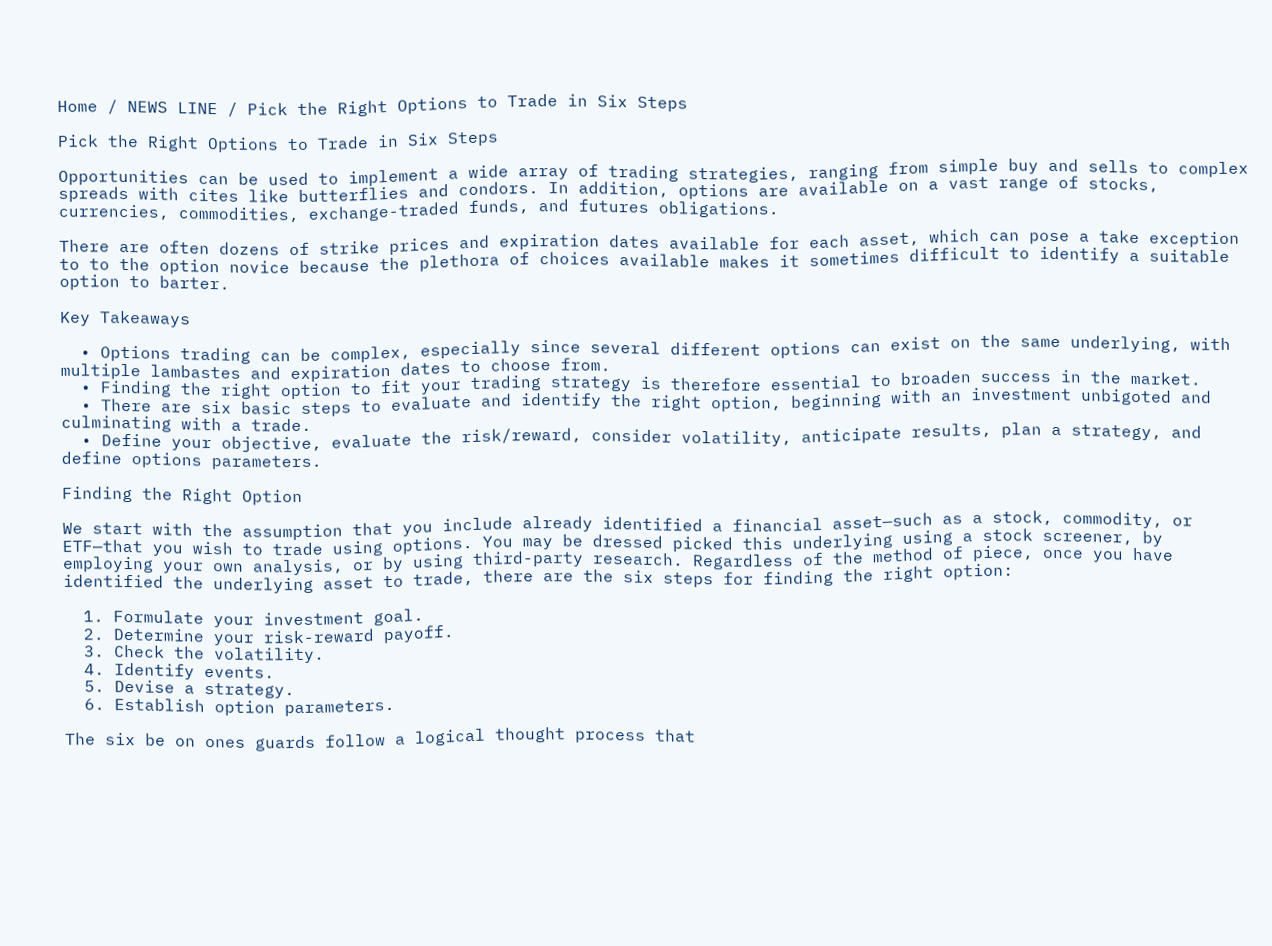Home / NEWS LINE / Pick the Right Options to Trade in Six Steps

Pick the Right Options to Trade in Six Steps

Opportunities can be used to implement a wide array of trading strategies, ranging from simple buy and sells to complex spreads with cites like butterflies and condors. In addition, options are available on a vast range of stocks, currencies, commodities, exchange-traded funds, and futures obligations.

There are often dozens of strike prices and expiration dates available for each asset, which can pose a take exception to to the option novice because the plethora of choices available makes it sometimes difficult to identify a suitable option to barter.

Key Takeaways

  • Options trading can be complex, especially since several different options can exist on the same underlying, with multiple lambastes and expiration dates to choose from.
  • Finding the right option to fit your trading strategy is therefore essential to broaden success in the market.
  • There are six basic steps to evaluate and identify the right option, beginning with an investment unbigoted and culminating with a trade.
  • Define your objective, evaluate the risk/reward, consider volatility, anticipate results, plan a strategy, and define options parameters.

Finding the Right Option

We start with the assumption that you include already identified a financial asset—such as a stock, commodity, or ETF—that you wish to trade using options. You may be dressed picked this underlying using a stock screener, by employing your own analysis, or by using third-party research. Regardless of the method of piece, once you have identified the underlying asset to trade, there are the six steps for finding the right option:

  1. Formulate your investment goal.
  2. Determine your risk-reward payoff.
  3. Check the volatility.
  4. Identify events.
  5. Devise a strategy.
  6. Establish option parameters.

The six be on ones guards follow a logical thought process that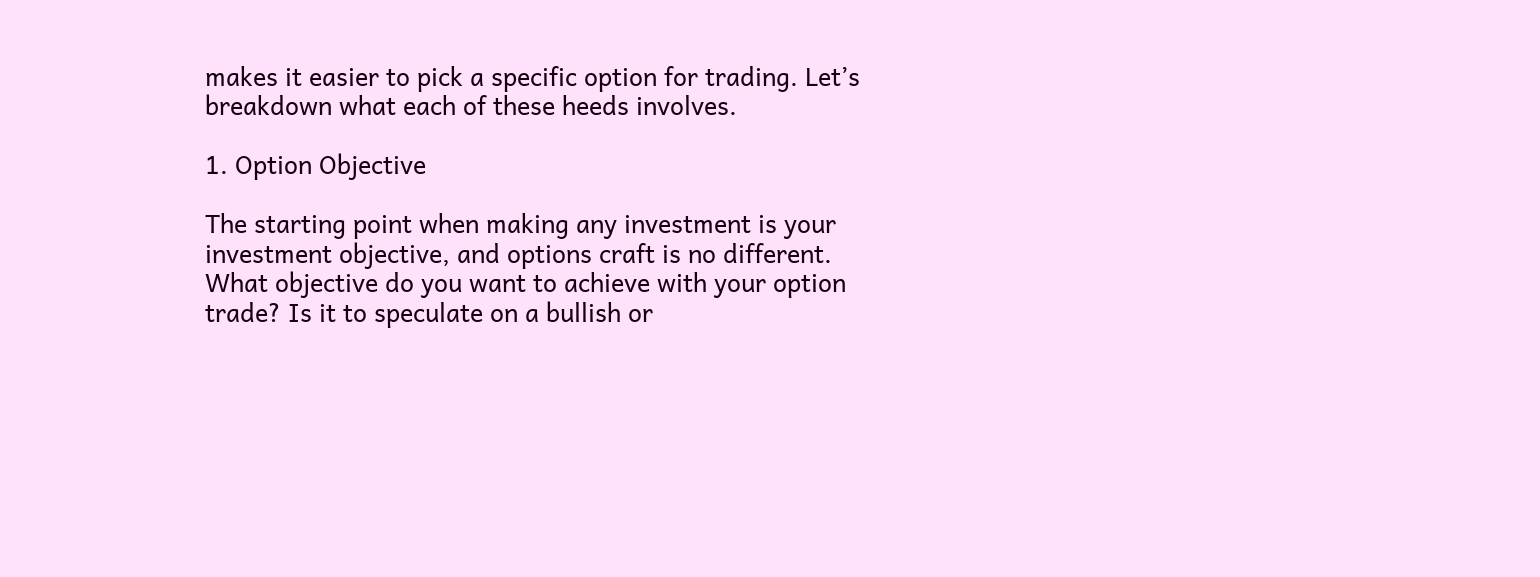makes it easier to pick a specific option for trading. Let’s breakdown what each of these heeds involves.

1. Option Objective

The starting point when making any investment is your investment objective, and options craft is no different. What objective do you want to achieve with your option trade? Is it to speculate on a bullish or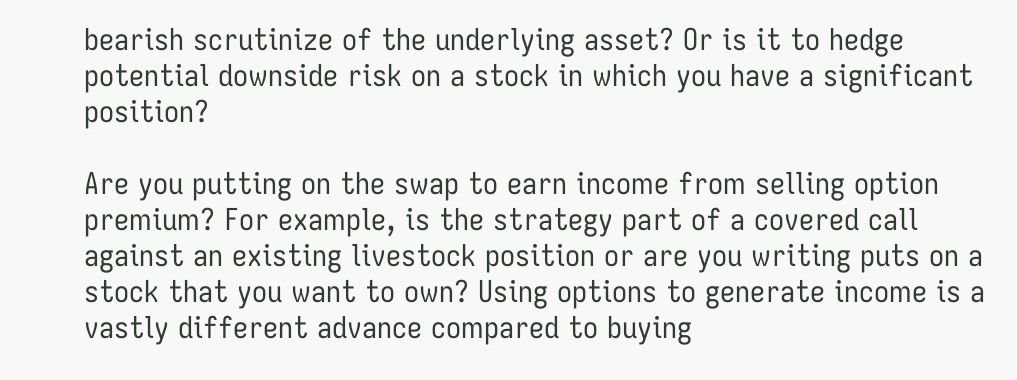bearish scrutinize of the underlying asset? Or is it to hedge potential downside risk on a stock in which you have a significant position?

Are you putting on the swap to earn income from selling option premium? For example, is the strategy part of a covered call against an existing livestock position or are you writing puts on a stock that you want to own? Using options to generate income is a vastly different advance compared to buying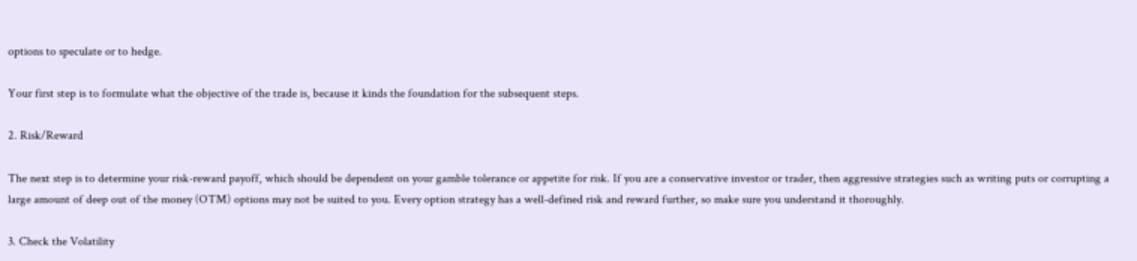options to speculate or to hedge.

Your first step is to formulate what the objective of the trade is, because it kinds the foundation for the subsequent steps.

2. Risk/Reward

The next step is to determine your risk-reward payoff, which should be dependent on your gamble tolerance or appetite for risk. If you are a conservative investor or trader, then aggressive strategies such as writing puts or corrupting a large amount of deep out of the money (OTM) options may not be suited to you. Every option strategy has a well-defined risk and reward further, so make sure you understand it thoroughly.

3. Check the Volatility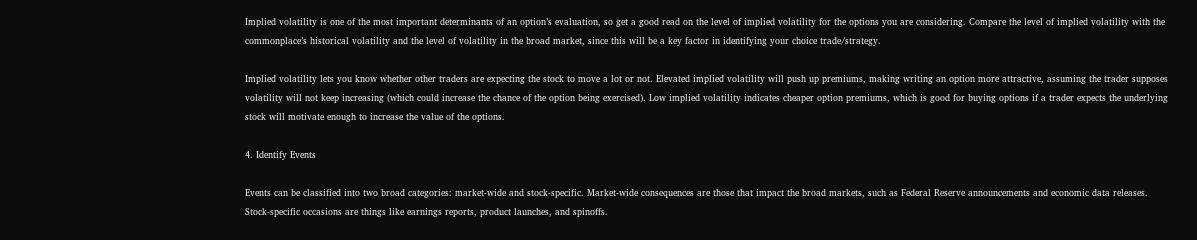Implied volatility is one of the most important determinants of an option’s evaluation, so get a good read on the level of implied volatility for the options you are considering. Compare the level of implied volatility with the commonplace’s historical volatility and the level of volatility in the broad market, since this will be a key factor in identifying your choice trade/strategy.

Implied volatility lets you know whether other traders are expecting the stock to move a lot or not. Elevated implied volatility will push up premiums, making writing an option more attractive, assuming the trader supposes volatility will not keep increasing (which could increase the chance of the option being exercised). Low implied volatility indicates cheaper option premiums, which is good for buying options if a trader expects the underlying stock will motivate enough to increase the value of the options.

4. Identify Events

Events can be classified into two broad categories: market-wide and stock-specific. Market-wide consequences are those that impact the broad markets, such as Federal Reserve announcements and economic data releases. Stock-specific occasions are things like earnings reports, product launches, and spinoffs.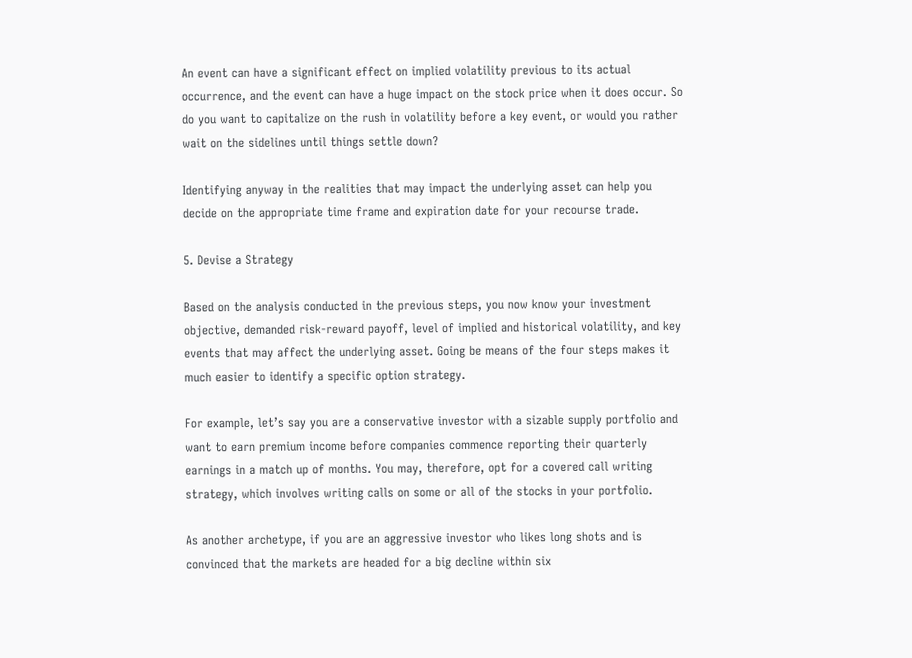An event can have a significant effect on implied volatility previous to its actual occurrence, and the event can have a huge impact on the stock price when it does occur. So do you want to capitalize on the rush in volatility before a key event, or would you rather wait on the sidelines until things settle down?

Identifying anyway in the realities that may impact the underlying asset can help you decide on the appropriate time frame and expiration date for your recourse trade.

5. Devise a Strategy

Based on the analysis conducted in the previous steps, you now know your investment objective, demanded risk-reward payoff, level of implied and historical volatility, and key events that may affect the underlying asset. Going be means of the four steps makes it much easier to identify a specific option strategy.

For example, let’s say you are a conservative investor with a sizable supply portfolio and want to earn premium income before companies commence reporting their quarterly earnings in a match up of months. You may, therefore, opt for a covered call writing strategy, which involves writing calls on some or all of the stocks in your portfolio.

As another archetype, if you are an aggressive investor who likes long shots and is convinced that the markets are headed for a big decline within six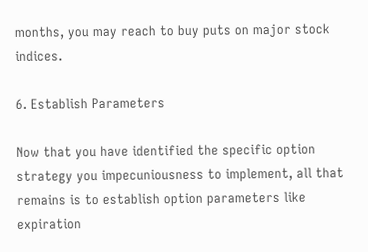months, you may reach to buy puts on major stock indices.

6. Establish Parameters

Now that you have identified the specific option strategy you impecuniousness to implement, all that remains is to establish option parameters like expiration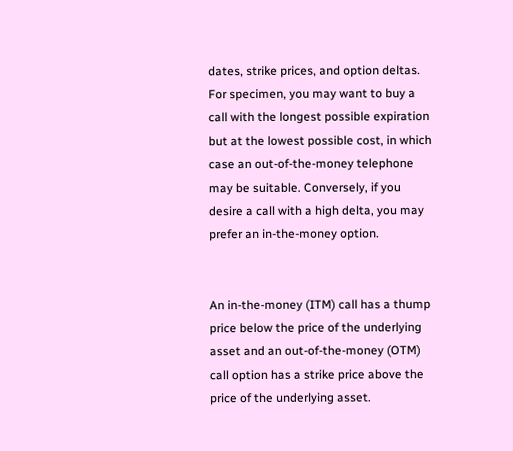dates, strike prices, and option deltas. For specimen, you may want to buy a call with the longest possible expiration but at the lowest possible cost, in which case an out-of-the-money telephone may be suitable. Conversely, if you desire a call with a high delta, you may prefer an in-the-money option.


An in-the-money (ITM) call has a thump price below the price of the underlying asset and an out-of-the-money (OTM) call option has a strike price above the price of the underlying asset.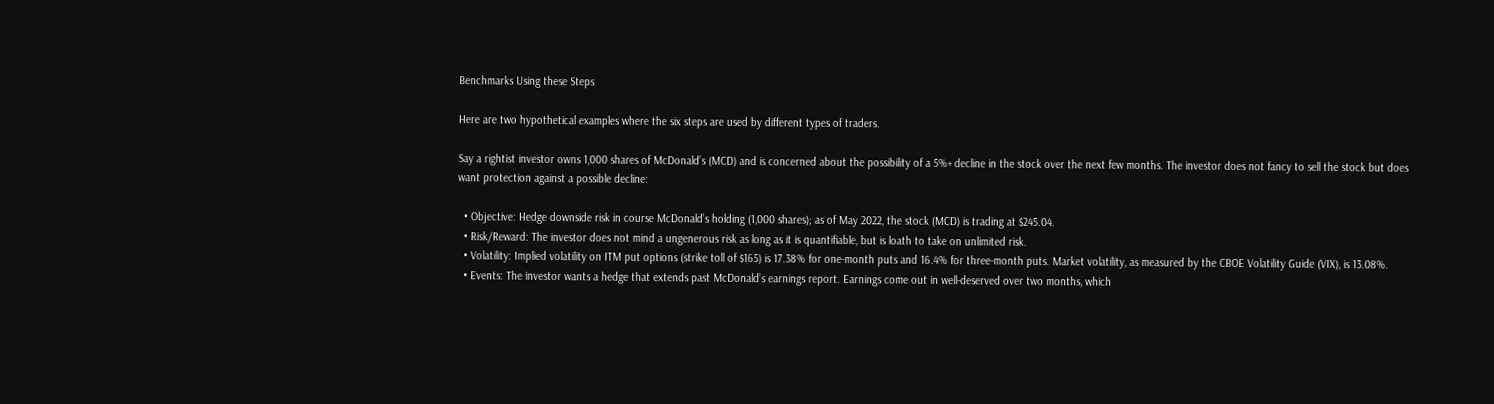Benchmarks Using these Steps

Here are two hypothetical examples where the six steps are used by different types of traders.

Say a rightist investor owns 1,000 shares of McDonald’s (MCD) and is concerned about the possibility of a 5%+ decline in the stock over the next few months. The investor does not fancy to sell the stock but does want protection against a possible decline:

  • Objective: Hedge downside risk in course McDonald’s holding (1,000 shares); as of May 2022, the stock (MCD) is trading at $245.04.
  • Risk/Reward: The investor does not mind a ungenerous risk as long as it is quantifiable, but is loath to take on unlimited risk.
  • Volatility: Implied volatility on ITM put options (strike toll of $165) is 17.38% for one-month puts and 16.4% for three-month puts. Market volatility, as measured by the CBOE Volatility Guide (VIX), is 13.08%.
  • Events: The investor wants a hedge that extends past McDonald’s earnings report. Earnings come out in well-deserved over two months, which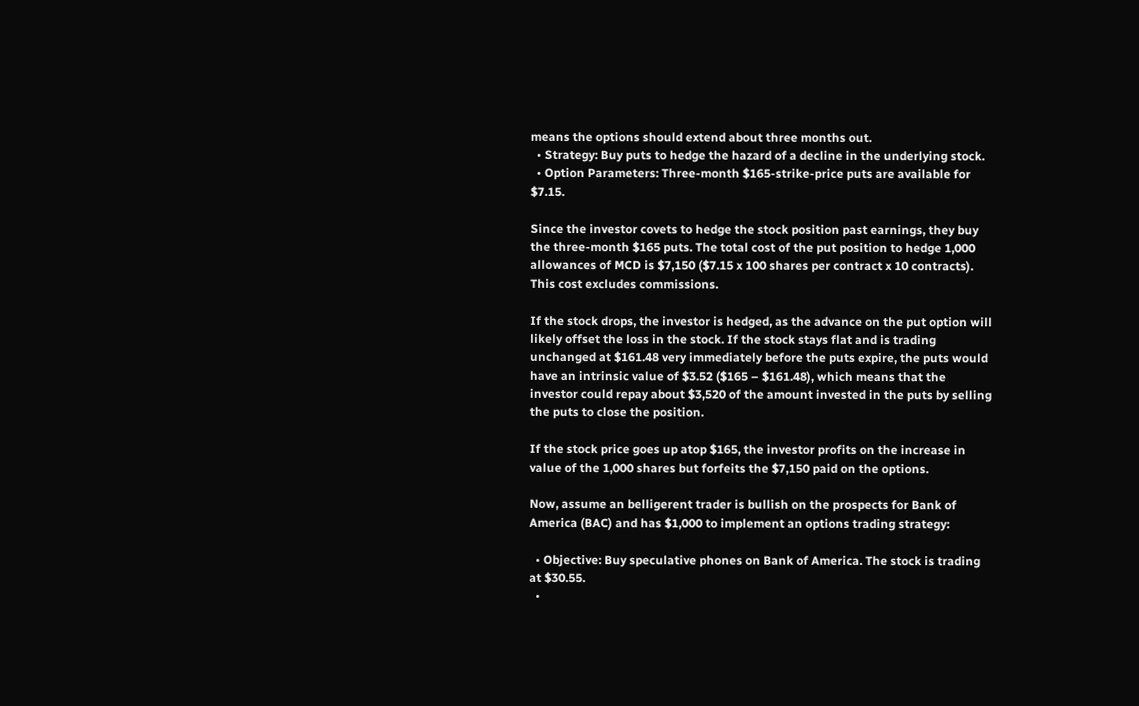means the options should extend about three months out.
  • Strategy: Buy puts to hedge the hazard of a decline in the underlying stock.
  • Option Parameters: Three-month $165-strike-price puts are available for $7.15.

Since the investor covets to hedge the stock position past earnings, they buy the three-month $165 puts. The total cost of the put position to hedge 1,000 allowances of MCD is $7,150 ($7.15 x 100 shares per contract x 10 contracts). This cost excludes commissions.

If the stock drops, the investor is hedged, as the advance on the put option will likely offset the loss in the stock. If the stock stays flat and is trading unchanged at $161.48 very immediately before the puts expire, the puts would have an intrinsic value of $3.52 ($165 – $161.48), which means that the investor could repay about $3,520 of the amount invested in the puts by selling the puts to close the position.

If the stock price goes up atop $165, the investor profits on the increase in value of the 1,000 shares but forfeits the $7,150 paid on the options.

Now, assume an belligerent trader is bullish on the prospects for Bank of America (BAC) and has $1,000 to implement an options trading strategy:

  • Objective: Buy speculative phones on Bank of America. The stock is trading at $30.55.
  •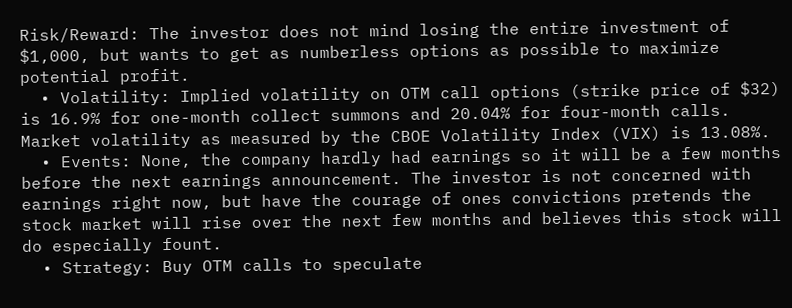Risk/Reward: The investor does not mind losing the entire investment of $1,000, but wants to get as numberless options as possible to maximize potential profit.
  • Volatility: Implied volatility on OTM call options (strike price of $32) is 16.9% for one-month collect summons and 20.04% for four-month calls. Market volatility as measured by the CBOE Volatility Index (VIX) is 13.08%.
  • Events: None, the company hardly had earnings so it will be a few months before the next earnings announcement. The investor is not concerned with earnings right now, but have the courage of ones convictions pretends the stock market will rise over the next few months and believes this stock will do especially fount.
  • Strategy: Buy OTM calls to speculate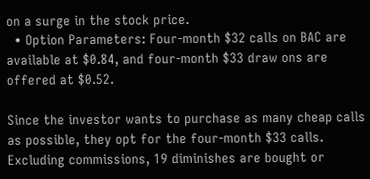on a surge in the stock price.
  • Option Parameters: Four-month $32 calls on BAC are available at $0.84, and four-month $33 draw ons are offered at $0.52.

Since the investor wants to purchase as many cheap calls as possible, they opt for the four-month $33 calls. Excluding commissions, 19 diminishes are bought or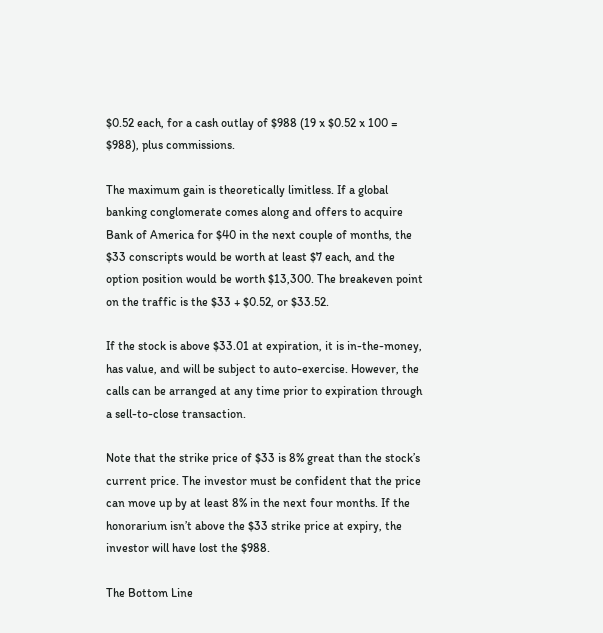$0.52 each, for a cash outlay of $988 (19 x $0.52 x 100 = $988), plus commissions.

The maximum gain is theoretically limitless. If a global banking conglomerate comes along and offers to acquire Bank of America for $40 in the next couple of months, the $33 conscripts would be worth at least $7 each, and the option position would be worth $13,300. The breakeven point on the traffic is the $33 + $0.52, or $33.52.

If the stock is above $33.01 at expiration, it is in-the-money, has value, and will be subject to auto-exercise. However, the calls can be arranged at any time prior to expiration through a sell-to-close transaction.

Note that the strike price of $33 is 8% great than the stock’s current price. The investor must be confident that the price can move up by at least 8% in the next four months. If the honorarium isn’t above the $33 strike price at expiry, the investor will have lost the $988.

The Bottom Line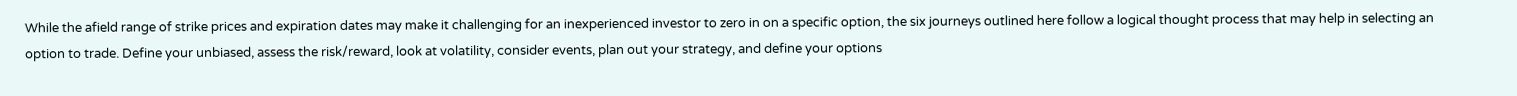While the afield range of strike prices and expiration dates may make it challenging for an inexperienced investor to zero in on a specific option, the six journeys outlined here follow a logical thought process that may help in selecting an option to trade. Define your unbiased, assess the risk/reward, look at volatility, consider events, plan out your strategy, and define your options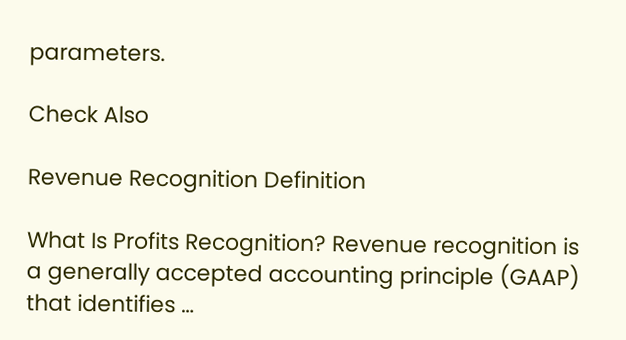parameters.

Check Also

Revenue Recognition Definition

What Is Profits Recognition? Revenue recognition is a generally accepted accounting principle (GAAP) that identifies …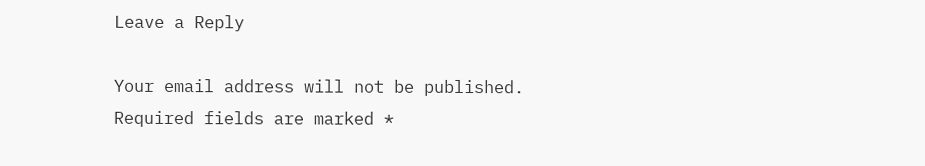Leave a Reply

Your email address will not be published. Required fields are marked *